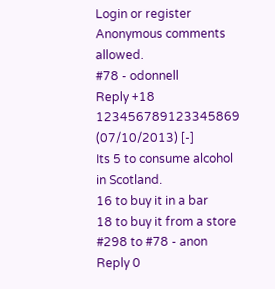Login or register
Anonymous comments allowed.
#78 - odonnell
Reply +18 123456789123345869
(07/10/2013) [-]
Its 5 to consume alcohol in Scotland.
16 to buy it in a bar
18 to buy it from a store
#298 to #78 - anon
Reply 0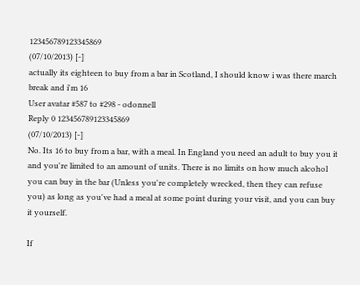123456789123345869
(07/10/2013) [-]
actually its eighteen to buy from a bar in Scotland, I should know i was there march break and i'm 16
User avatar #587 to #298 - odonnell
Reply 0 123456789123345869
(07/10/2013) [-]
No. Its 16 to buy from a bar, with a meal. In England you need an adult to buy you it and you're limited to an amount of units. There is no limits on how much alcohol you can buy in the bar (Unless you're completely wrecked, then they can refuse you) as long as you've had a meal at some point during your visit, and you can buy it yourself.

If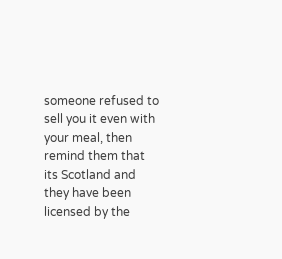someone refused to sell you it even with your meal, then remind them that its Scotland and they have been licensed by the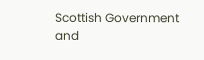Scottish Government and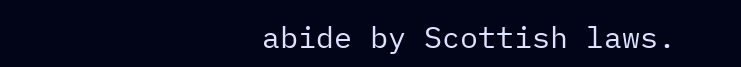abide by Scottish laws.